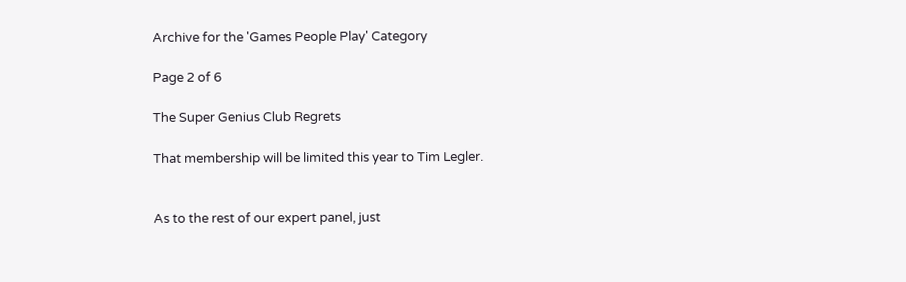Archive for the 'Games People Play' Category

Page 2 of 6

The Super Genius Club Regrets

That membership will be limited this year to Tim Legler.


As to the rest of our expert panel, just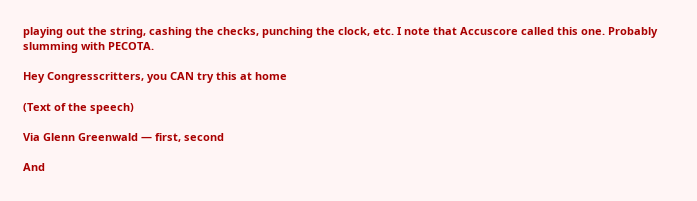playing out the string, cashing the checks, punching the clock, etc. I note that Accuscore called this one. Probably slumming with PECOTA.

Hey Congresscritters, you CAN try this at home

(Text of the speech)

Via Glenn Greenwald — first, second

And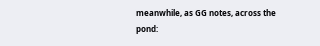meanwhile, as GG notes, across the pond: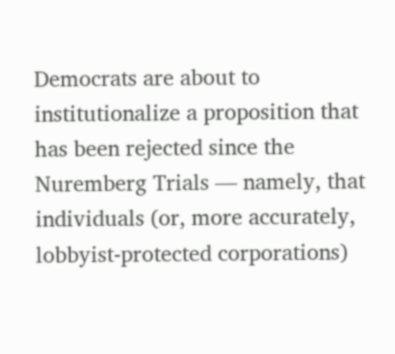Democrats are about to institutionalize a proposition that has been rejected since the Nuremberg Trials — namely, that individuals (or, more accurately, lobbyist-protected corporations)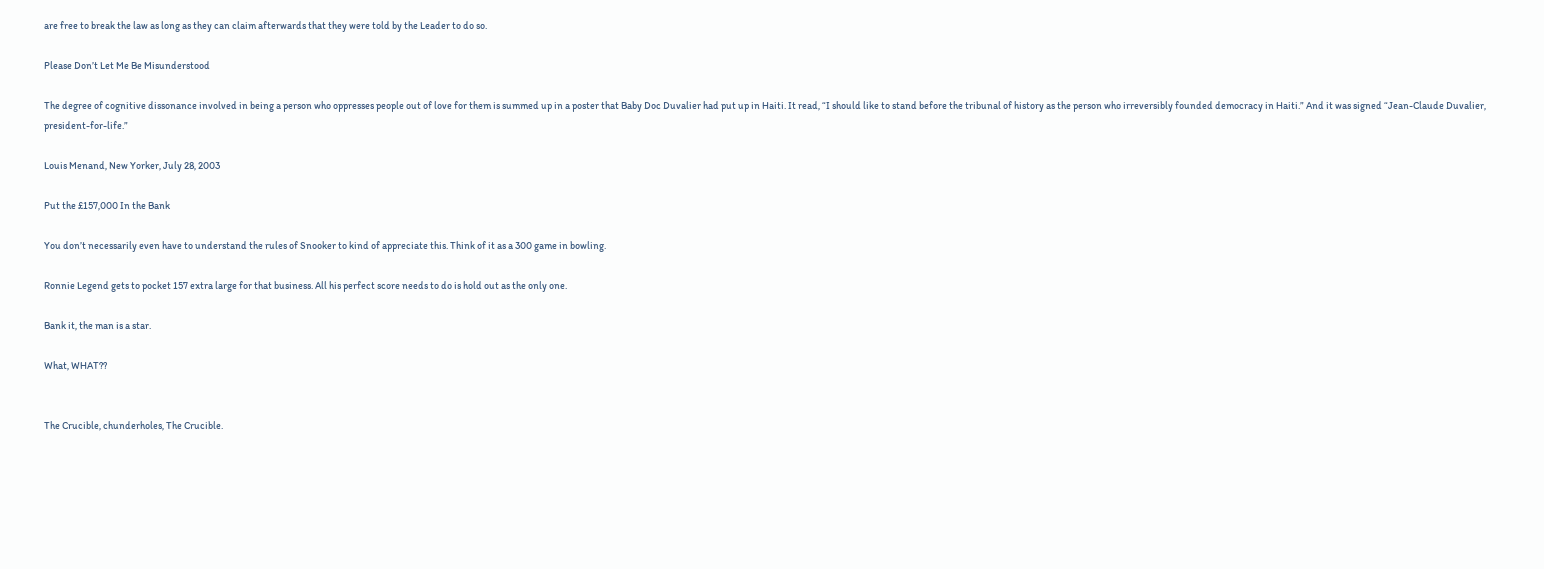are free to break the law as long as they can claim afterwards that they were told by the Leader to do so.

Please Don’t Let Me Be Misunderstood

The degree of cognitive dissonance involved in being a person who oppresses people out of love for them is summed up in a poster that Baby Doc Duvalier had put up in Haiti. It read, “I should like to stand before the tribunal of history as the person who irreversibly founded democracy in Haiti.” And it was signed “Jean-Claude Duvalier, president-for-life.”

Louis Menand, New Yorker, July 28, 2003

Put the £157,000 In the Bank

You don’t necessarily even have to understand the rules of Snooker to kind of appreciate this. Think of it as a 300 game in bowling.

Ronnie Legend gets to pocket 157 extra large for that business. All his perfect score needs to do is hold out as the only one.

Bank it, the man is a star.

What, WHAT??


The Crucible, chunderholes, The Crucible.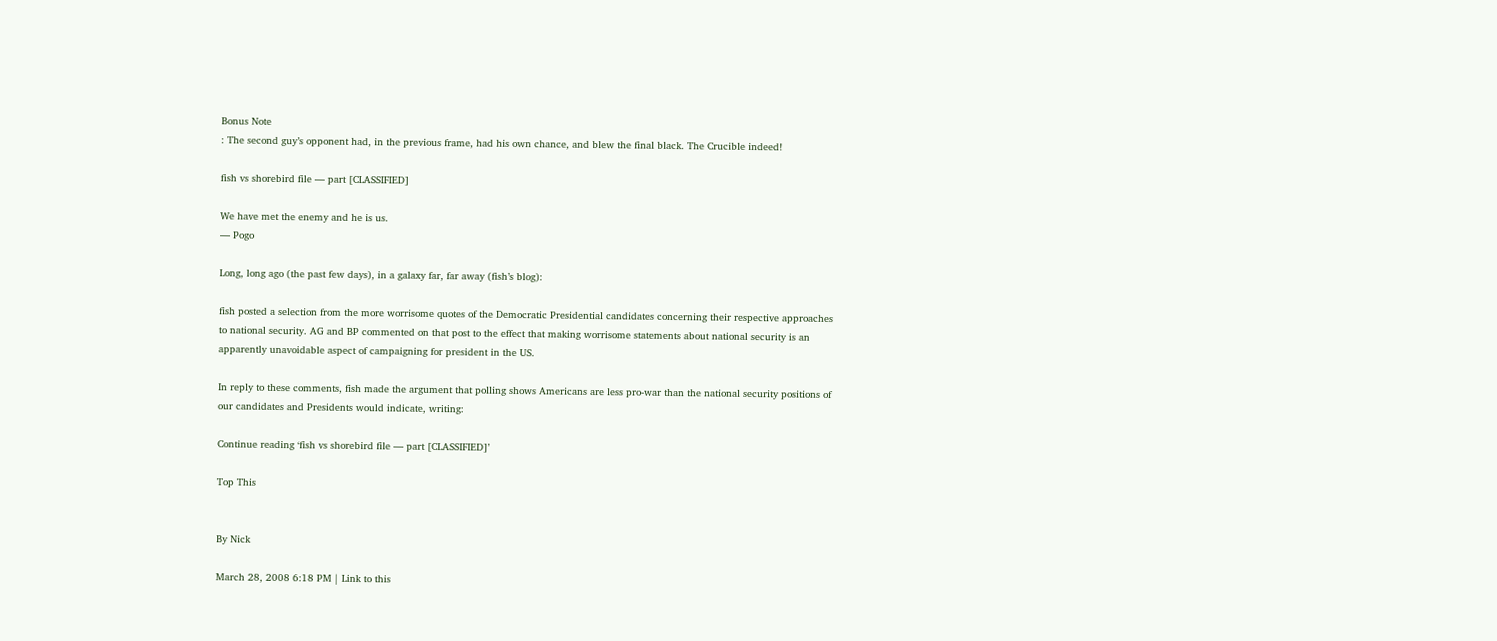Bonus Note
: The second guy’s opponent had, in the previous frame, had his own chance, and blew the final black. The Crucible indeed!

fish vs shorebird file — part [CLASSIFIED]

We have met the enemy and he is us.
— Pogo

Long, long ago (the past few days), in a galaxy far, far away (fish’s blog):

fish posted a selection from the more worrisome quotes of the Democratic Presidential candidates concerning their respective approaches to national security. AG and BP commented on that post to the effect that making worrisome statements about national security is an apparently unavoidable aspect of campaigning for president in the US.

In reply to these comments, fish made the argument that polling shows Americans are less pro-war than the national security positions of our candidates and Presidents would indicate, writing:

Continue reading ‘fish vs shorebird file — part [CLASSIFIED]’

Top This


By Nick

March 28, 2008 6:18 PM | Link to this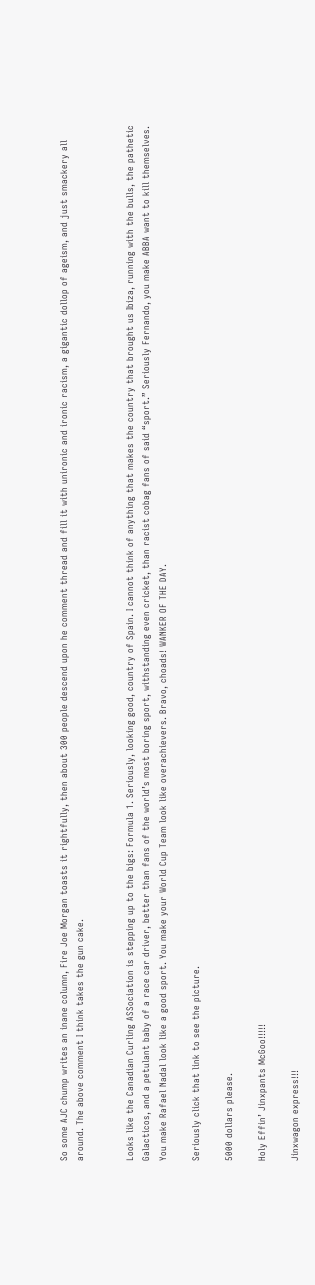So some AJC chump writes an inane column, Fire Joe Morgan toasts it rightfully, then about 300 people descend upon he comment thread and fill it with unironic and ironic racism, a gigantic dollop of ageism, and just smackery all around. The above comment I think takes the gun cake.


Looks like the Canadian Curling ASSociation is stepping up to the bigs: Formula 1. Seriously, looking good, country of Spain. I cannot think of anything that makes the country that brought us Ibiza, running with the bulls, the pathetic Galacticos, and a petulant baby of a race car driver, better than fans of the world’s most boring sport, withstanding even cricket, than racist cobag fans of said “sport.” Seriously Fernando, you make ABBA want to kill themselves. You make Rafael Nadal look like a good sport. You make your World Cup Team look like overachievers. Bravo, choads! WANKER OF THE DAY.

Seriously click that link to see the picture.

5000 dollars please.

Holy Effin’ Jinxpants McGoo!!!!!

Jinxwagon express!!!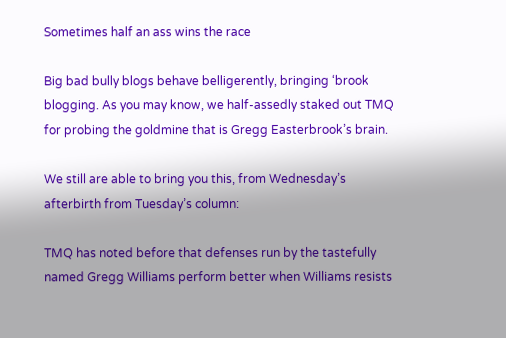Sometimes half an ass wins the race

Big bad bully blogs behave belligerently, bringing ‘brook blogging. As you may know, we half-assedly staked out TMQ for probing the goldmine that is Gregg Easterbrook’s brain.

We still are able to bring you this, from Wednesday’s afterbirth from Tuesday’s column:

TMQ has noted before that defenses run by the tastefully named Gregg Williams perform better when Williams resists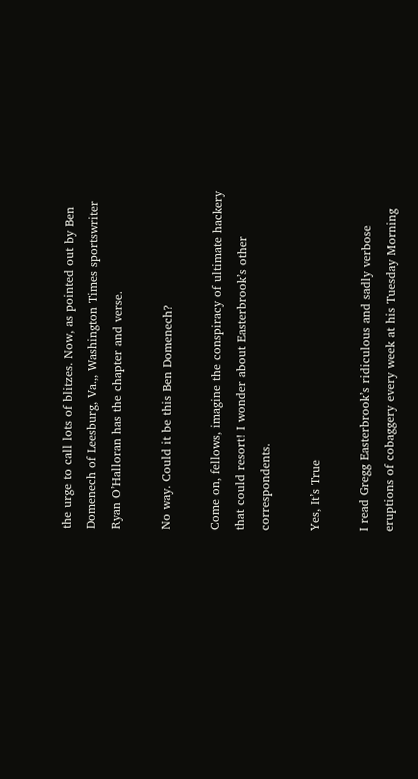the urge to call lots of blitzes. Now, as pointed out by Ben Domenech of Leesburg, Va.,, Washington Times sportswriter Ryan O’Halloran has the chapter and verse.

No way. Could it be this Ben Domenech?

Come on, fellows, imagine the conspiracy of ultimate hackery that could resort! I wonder about Easterbrook’s other correspondents.

Yes, It’s True

I read Gregg Easterbrook’s ridiculous and sadly verbose eruptions of cobaggery every week at his Tuesday Morning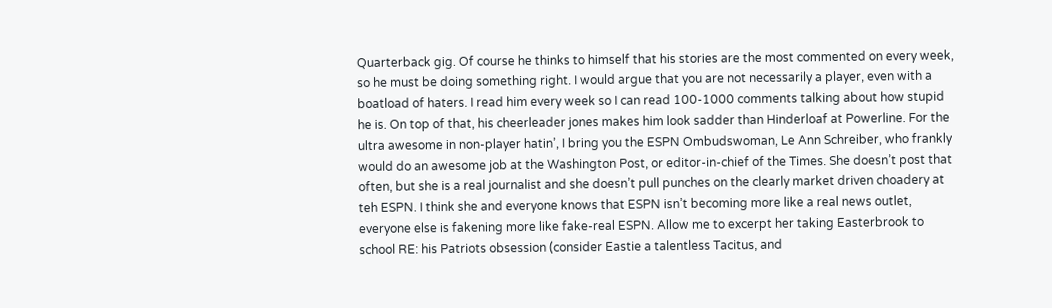Quarterback gig. Of course he thinks to himself that his stories are the most commented on every week, so he must be doing something right. I would argue that you are not necessarily a player, even with a boatload of haters. I read him every week so I can read 100-1000 comments talking about how stupid he is. On top of that, his cheerleader jones makes him look sadder than Hinderloaf at Powerline. For the ultra awesome in non-player hatin’, I bring you the ESPN Ombudswoman, Le Ann Schreiber, who frankly would do an awesome job at the Washington Post, or editor-in-chief of the Times. She doesn’t post that often, but she is a real journalist and she doesn’t pull punches on the clearly market driven choadery at teh ESPN. I think she and everyone knows that ESPN isn’t becoming more like a real news outlet, everyone else is fakening more like fake-real ESPN. Allow me to excerpt her taking Easterbrook to school RE: his Patriots obsession (consider Eastie a talentless Tacitus, and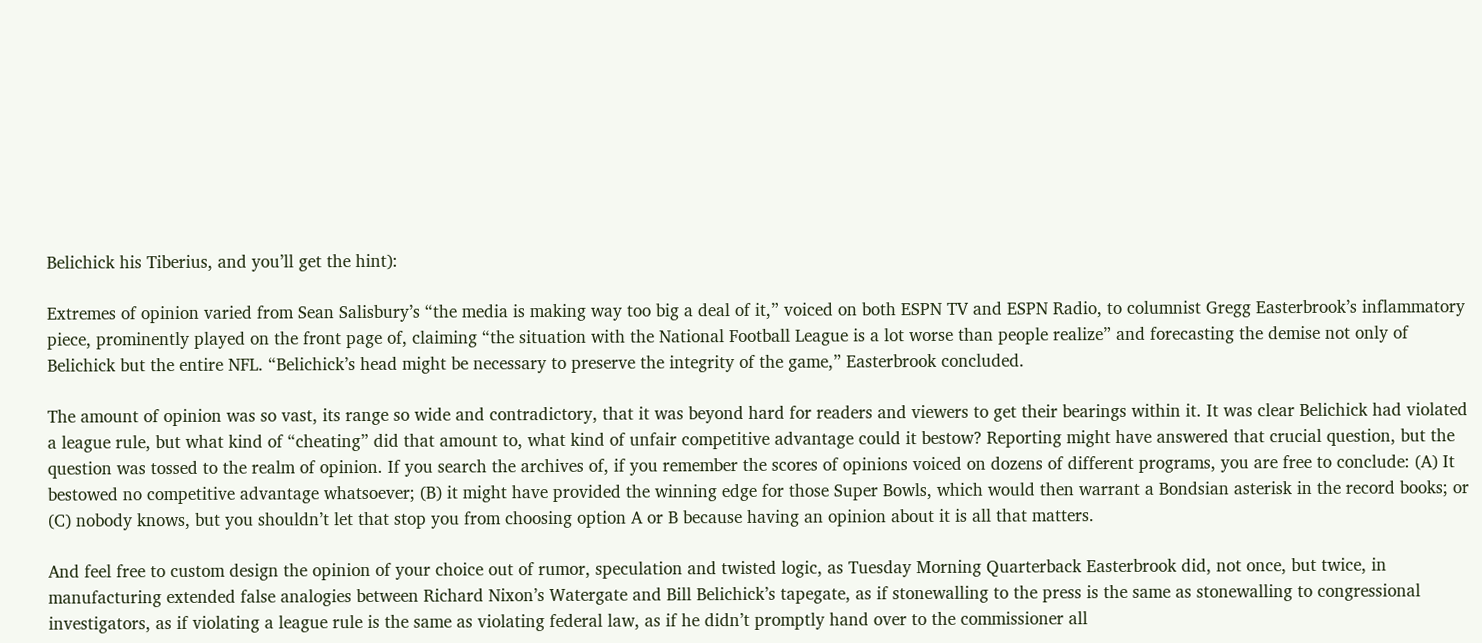Belichick his Tiberius, and you’ll get the hint):

Extremes of opinion varied from Sean Salisbury’s “the media is making way too big a deal of it,” voiced on both ESPN TV and ESPN Radio, to columnist Gregg Easterbrook’s inflammatory piece, prominently played on the front page of, claiming “the situation with the National Football League is a lot worse than people realize” and forecasting the demise not only of Belichick but the entire NFL. “Belichick’s head might be necessary to preserve the integrity of the game,” Easterbrook concluded.

The amount of opinion was so vast, its range so wide and contradictory, that it was beyond hard for readers and viewers to get their bearings within it. It was clear Belichick had violated a league rule, but what kind of “cheating” did that amount to, what kind of unfair competitive advantage could it bestow? Reporting might have answered that crucial question, but the question was tossed to the realm of opinion. If you search the archives of, if you remember the scores of opinions voiced on dozens of different programs, you are free to conclude: (A) It bestowed no competitive advantage whatsoever; (B) it might have provided the winning edge for those Super Bowls, which would then warrant a Bondsian asterisk in the record books; or (C) nobody knows, but you shouldn’t let that stop you from choosing option A or B because having an opinion about it is all that matters.

And feel free to custom design the opinion of your choice out of rumor, speculation and twisted logic, as Tuesday Morning Quarterback Easterbrook did, not once, but twice, in manufacturing extended false analogies between Richard Nixon’s Watergate and Bill Belichick’s tapegate, as if stonewalling to the press is the same as stonewalling to congressional investigators, as if violating a league rule is the same as violating federal law, as if he didn’t promptly hand over to the commissioner all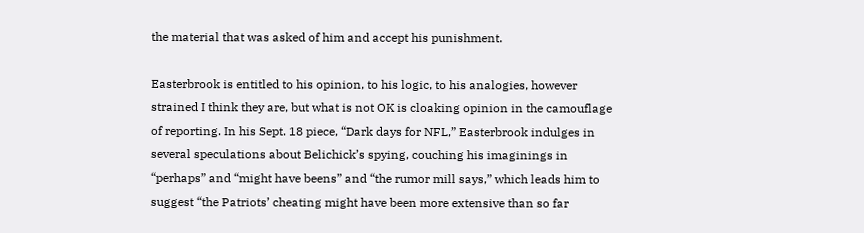the material that was asked of him and accept his punishment.

Easterbrook is entitled to his opinion, to his logic, to his analogies, however strained I think they are, but what is not OK is cloaking opinion in the camouflage of reporting. In his Sept. 18 piece, “Dark days for NFL,” Easterbrook indulges in several speculations about Belichick’s spying, couching his imaginings in “perhaps” and “might have beens” and “the rumor mill says,” which leads him to suggest “the Patriots’ cheating might have been more extensive than so far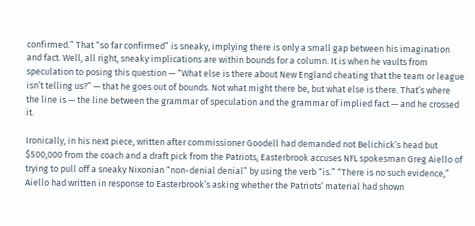confirmed.” That “so far confirmed” is sneaky, implying there is only a small gap between his imagination and fact. Well, all right, sneaky implications are within bounds for a column. It is when he vaults from speculation to posing this question — “What else is there about New England cheating that the team or league isn’t telling us?” — that he goes out of bounds. Not what might there be, but what else is there. That’s where the line is — the line between the grammar of speculation and the grammar of implied fact — and he crossed it.

Ironically, in his next piece, written after commissioner Goodell had demanded not Belichick’s head but $500,000 from the coach and a draft pick from the Patriots, Easterbrook accuses NFL spokesman Greg Aiello of trying to pull off a sneaky Nixonian “non-denial denial” by using the verb “is.” “There is no such evidence,” Aiello had written in response to Easterbrook’s asking whether the Patriots’ material had shown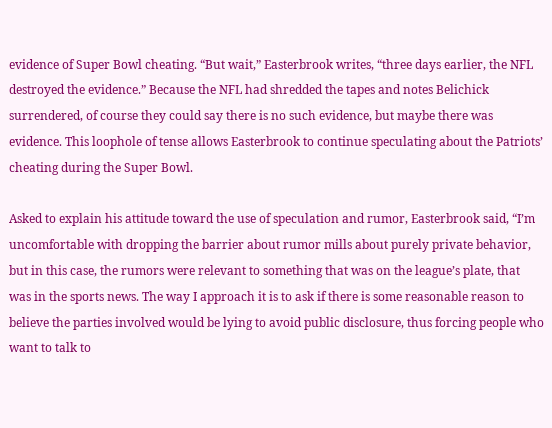evidence of Super Bowl cheating. “But wait,” Easterbrook writes, “three days earlier, the NFL destroyed the evidence.” Because the NFL had shredded the tapes and notes Belichick surrendered, of course they could say there is no such evidence, but maybe there was evidence. This loophole of tense allows Easterbrook to continue speculating about the Patriots’ cheating during the Super Bowl.

Asked to explain his attitude toward the use of speculation and rumor, Easterbrook said, “I’m uncomfortable with dropping the barrier about rumor mills about purely private behavior, but in this case, the rumors were relevant to something that was on the league’s plate, that was in the sports news. The way I approach it is to ask if there is some reasonable reason to believe the parties involved would be lying to avoid public disclosure, thus forcing people who want to talk to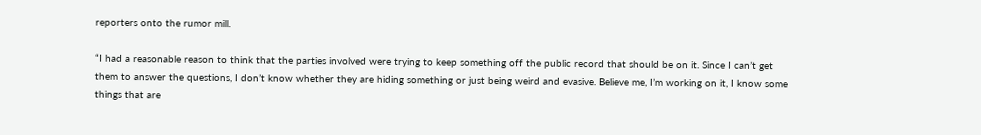reporters onto the rumor mill.

“I had a reasonable reason to think that the parties involved were trying to keep something off the public record that should be on it. Since I can’t get them to answer the questions, I don’t know whether they are hiding something or just being weird and evasive. Believe me, I’m working on it, I know some things that are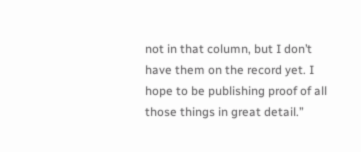not in that column, but I don’t have them on the record yet. I hope to be publishing proof of all those things in great detail.”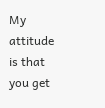My attitude is that you get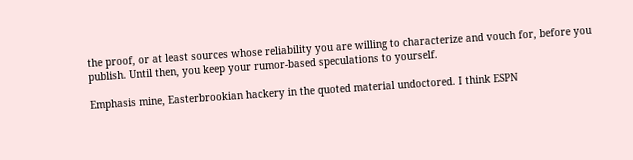the proof, or at least sources whose reliability you are willing to characterize and vouch for, before you publish. Until then, you keep your rumor-based speculations to yourself.

Emphasis mine, Easterbrookian hackery in the quoted material undoctored. I think ESPN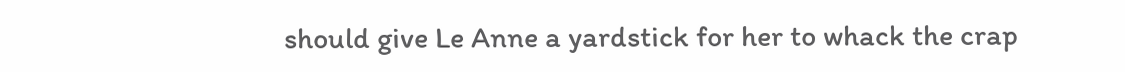should give Le Anne a yardstick for her to whack the crap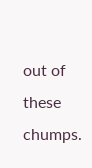out of these chumps.